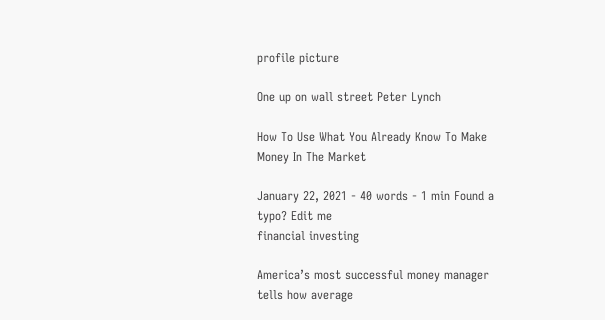profile picture

One up on wall street Peter Lynch

How To Use What You Already Know To Make Money In The Market

January 22, 2021 - 40 words - 1 min Found a typo? Edit me
financial investing

America’s most successful money manager tells how average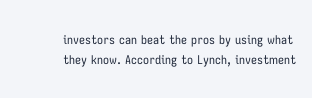investors can beat the pros by using what they know. According to Lynch, investment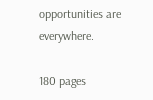opportunities are everywhere.

180 pages